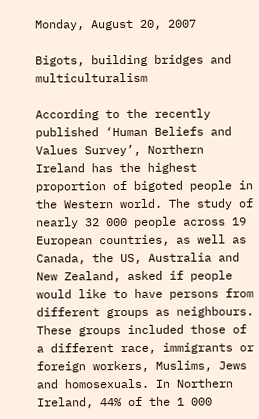Monday, August 20, 2007

Bigots, building bridges and multiculturalism

According to the recently published ‘Human Beliefs and Values Survey’, Northern Ireland has the highest proportion of bigoted people in the Western world. The study of nearly 32 000 people across 19 European countries, as well as Canada, the US, Australia and New Zealand, asked if people would like to have persons from different groups as neighbours. These groups included those of a different race, immigrants or foreign workers, Muslims, Jews and homosexuals. In Northern Ireland, 44% of the 1 000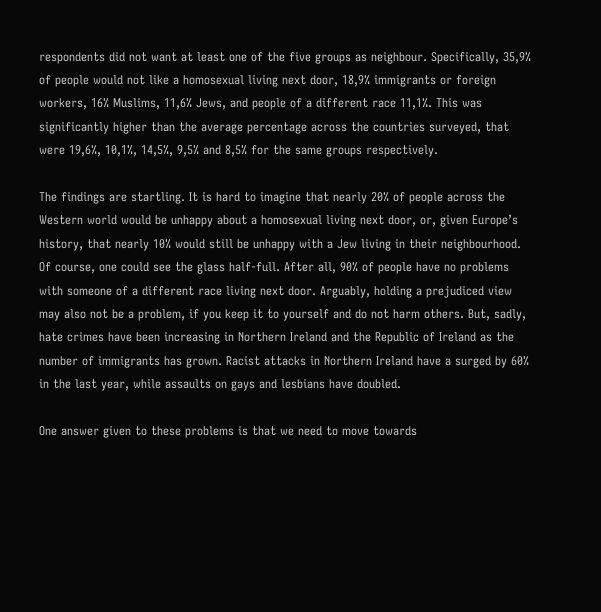respondents did not want at least one of the five groups as neighbour. Specifically, 35,9% of people would not like a homosexual living next door, 18,9% immigrants or foreign workers, 16% Muslims, 11,6% Jews, and people of a different race 11,1%. This was significantly higher than the average percentage across the countries surveyed, that were 19,6%, 10,1%, 14,5%, 9,5% and 8,5% for the same groups respectively.

The findings are startling. It is hard to imagine that nearly 20% of people across the Western world would be unhappy about a homosexual living next door, or, given Europe’s history, that nearly 10% would still be unhappy with a Jew living in their neighbourhood. Of course, one could see the glass half-full. After all, 90% of people have no problems with someone of a different race living next door. Arguably, holding a prejudiced view may also not be a problem, if you keep it to yourself and do not harm others. But, sadly, hate crimes have been increasing in Northern Ireland and the Republic of Ireland as the number of immigrants has grown. Racist attacks in Northern Ireland have a surged by 60% in the last year, while assaults on gays and lesbians have doubled.

One answer given to these problems is that we need to move towards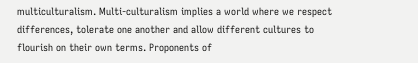multiculturalism. Multi-culturalism implies a world where we respect differences, tolerate one another and allow different cultures to flourish on their own terms. Proponents of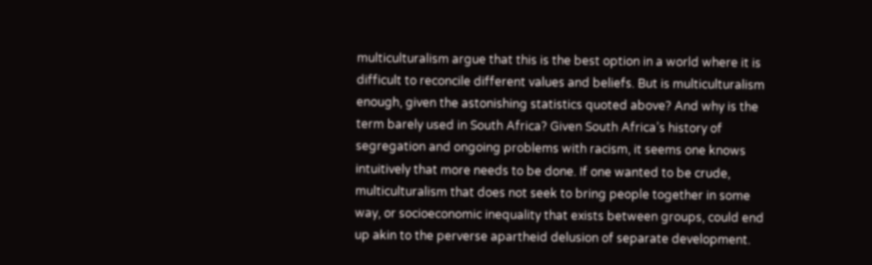multiculturalism argue that this is the best option in a world where it is difficult to reconcile different values and beliefs. But is multiculturalism enough, given the astonishing statistics quoted above? And why is the term barely used in South Africa? Given South Africa’s history of segregation and ongoing problems with racism, it seems one knows intuitively that more needs to be done. If one wanted to be crude, multiculturalism that does not seek to bring people together in some way, or socioeconomic inequality that exists between groups, could end up akin to the perverse apartheid delusion of separate development.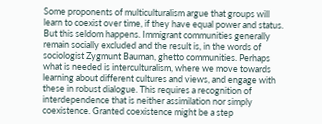Some proponents of multiculturalism argue that groups will learn to coexist over time, if they have equal power and status. But this seldom happens. Immigrant communities generally remain socially excluded and the result is, in the words of sociologist Zygmunt Bauman, ghetto communities. Perhaps what is needed is interculturalism, where we move towards learning about different cultures and views, and engage with these in robust dialogue. This requires a recognition of interdependence that is neither assimilation nor simply coexistence. Granted coexistence might be a step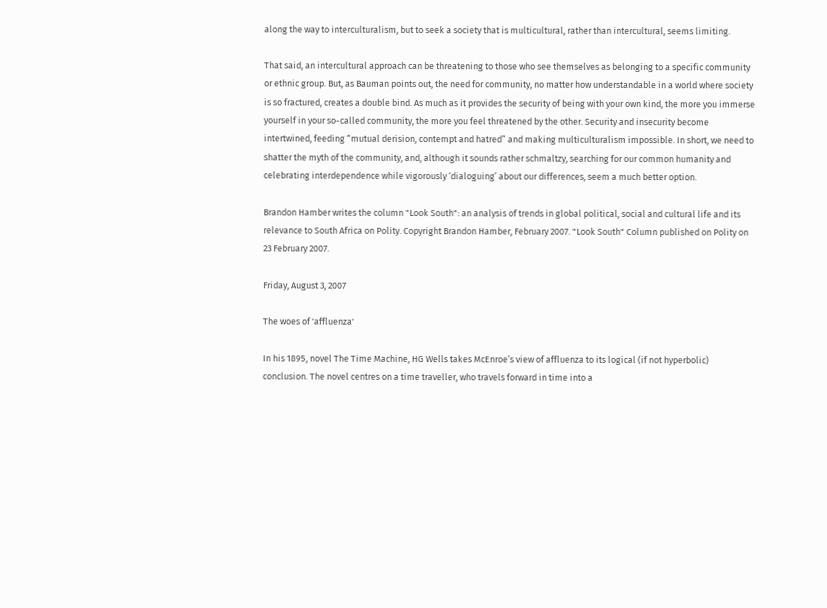along the way to interculturalism, but to seek a society that is multicultural, rather than intercultural, seems limiting.

That said, an intercultural approach can be threatening to those who see themselves as belonging to a specific community or ethnic group. But, as Bauman points out, the need for community, no matter how understandable in a world where society is so fractured, creates a double bind. As much as it provides the security of being with your own kind, the more you immerse yourself in your so-called community, the more you feel threatened by the other. Security and insecurity become intertwined, feeding “mutual derision, contempt and hatred” and making multiculturalism impossible. In short, we need to shatter the myth of the community, and, although it sounds rather schmaltzy, searching for our common humanity and celebrating interdependence while vigorously ‘dialoguing’ about our differences, seem a much better option.

Brandon Hamber writes the column "Look South": an analysis of trends in global political, social and cultural life and its relevance to South Africa on Polity. Copyright Brandon Hamber, February 2007. "Look South" Column published on Polity on 23 February 2007.

Friday, August 3, 2007

The woes of 'affluenza'

In his 1895, novel The Time Machine, HG Wells takes McEnroe’s view of affluenza to its logical (if not hyperbolic) conclusion. The novel centres on a time traveller, who travels forward in time into a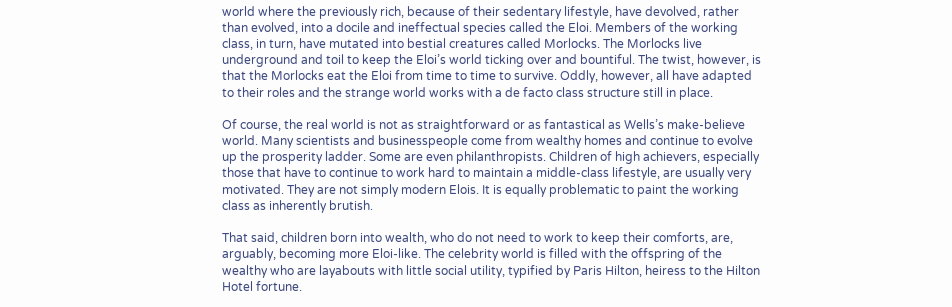world where the previously rich, because of their sedentary lifestyle, have devolved, rather than evolved, into a docile and ineffectual species called the Eloi. Members of the working class, in turn, have mutated into bestial creatures called Morlocks. The Morlocks live underground and toil to keep the Eloi’s world ticking over and bountiful. The twist, however, is that the Morlocks eat the Eloi from time to time to survive. Oddly, however, all have adapted to their roles and the strange world works with a de facto class structure still in place.

Of course, the real world is not as straightforward or as fantastical as Wells’s make-believe world. Many scientists and businesspeople come from wealthy homes and continue to evolve up the prosperity ladder. Some are even philanthropists. Children of high achievers, especially those that have to continue to work hard to maintain a middle-class lifestyle, are usually very motivated. They are not simply modern Elois. It is equally problematic to paint the working class as inherently brutish.

That said, children born into wealth, who do not need to work to keep their comforts, are, arguably, becoming more Eloi-like. The celebrity world is filled with the offspring of the wealthy who are layabouts with little social utility, typified by Paris Hilton, heiress to the Hilton Hotel fortune.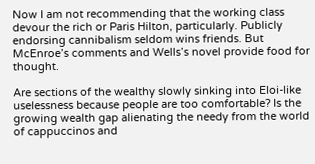Now I am not recommending that the working class devour the rich or Paris Hilton, particularly. Publicly endorsing cannibalism seldom wins friends. But McEnroe’s comments and Wells’s novel provide food for thought.

Are sections of the wealthy slowly sinking into Eloi-like uselessness because people are too comfortable? Is the growing wealth gap alienating the needy from the world of cappuccinos and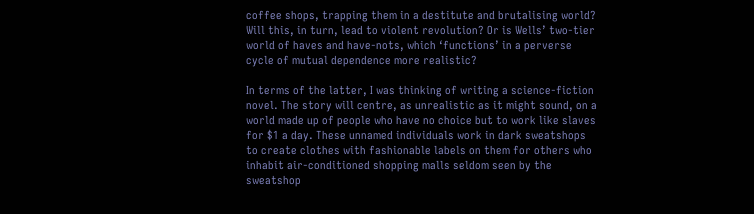coffee shops, trapping them in a destitute and brutalising world? Will this, in turn, lead to violent revolution? Or is Wells’ two-tier world of haves and have-nots, which ‘functions’ in a perverse cycle of mutual dependence more realistic?

In terms of the latter, I was thinking of writing a science-fiction novel. The story will centre, as unrealistic as it might sound, on a world made up of people who have no choice but to work like slaves for $1 a day. These unnamed individuals work in dark sweatshops to create clothes with fashionable labels on them for others who inhabit air-conditioned shopping malls seldom seen by the sweatshop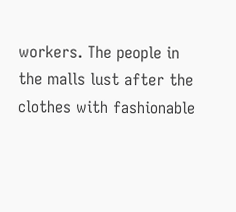workers. The people in the malls lust after the clothes with fashionable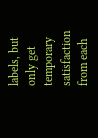labels, but only get temporary satisfaction from each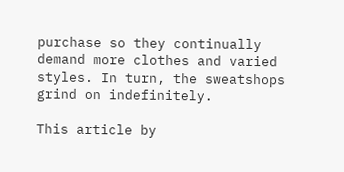purchase so they continually demand more clothes and varied styles. In turn, the sweatshops grind on indefinitely.

This article by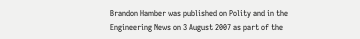Brandon Hamber was published on Polity and in the Engineering News on 3 August 2007 as part of the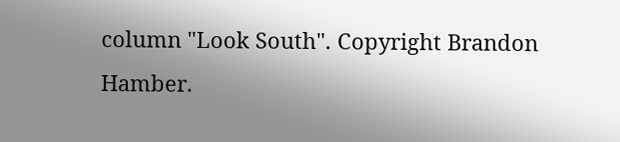column "Look South". Copyright Brandon Hamber.